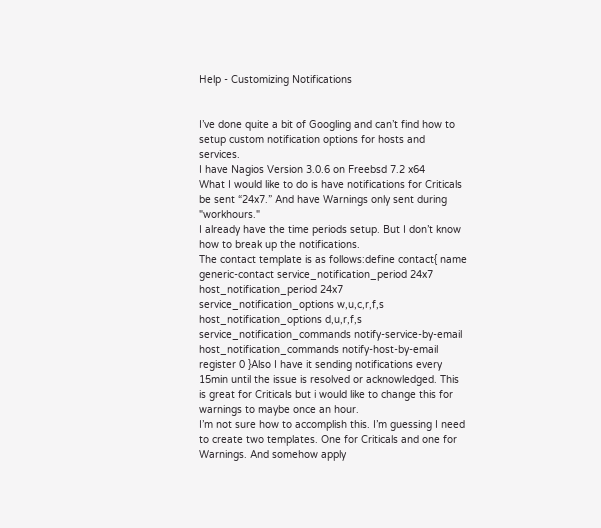Help - Customizing Notifications


I’ve done quite a bit of Googling and can’t find how to setup custom notification options for hosts and services.
I have Nagios Version 3.0.6 on Freebsd 7.2 x64
What I would like to do is have notifications for Criticals be sent “24x7.” And have Warnings only sent during "workhours."
I already have the time periods setup. But I don’t know how to break up the notifications.
The contact template is as follows:define contact{ name generic-contact service_notification_period 24x7 host_notification_period 24x7 service_notification_options w,u,c,r,f,s host_notification_options d,u,r,f,s service_notification_commands notify-service-by-email host_notification_commands notify-host-by-email register 0 }Also I have it sending notifications every 15min until the issue is resolved or acknowledged. This is great for Criticals but i would like to change this for warnings to maybe once an hour.
I’m not sure how to accomplish this. I’m guessing I need to create two templates. One for Criticals and one for Warnings. And somehow apply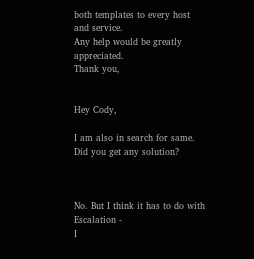both templates to every host and service.
Any help would be greatly appreciated.
Thank you,


Hey Cody,

I am also in search for same.
Did you get any solution?



No. But I think it has to do with Escalation -
I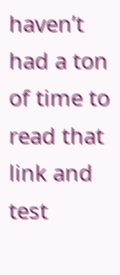haven’t had a ton of time to read that link and test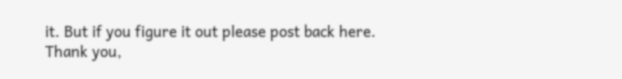it. But if you figure it out please post back here.
Thank you,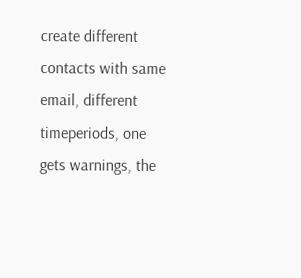create different contacts with same email, different timeperiods, one gets warnings, the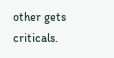other gets criticals.